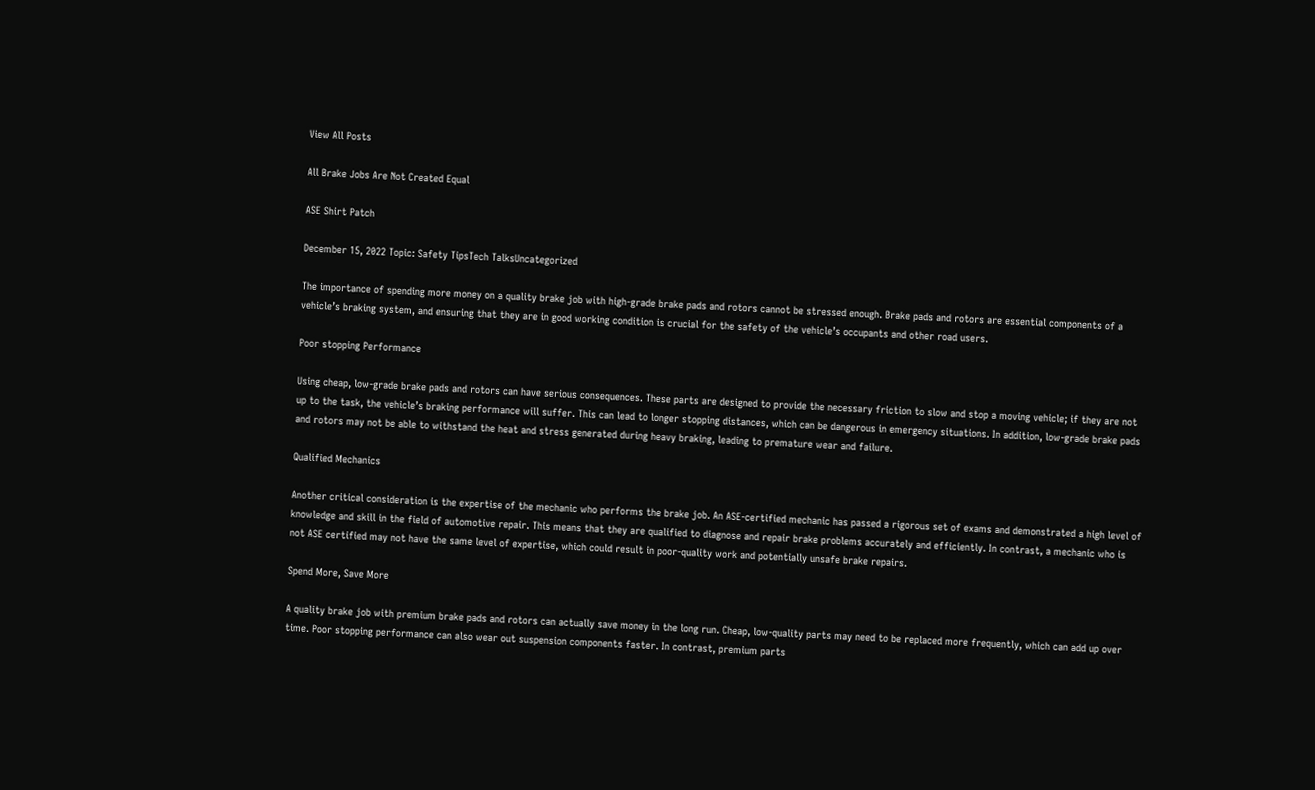View All Posts

All Brake Jobs Are Not Created Equal

ASE Shirt Patch

December 15, 2022 Topic: Safety TipsTech TalksUncategorized

The importance of spending more money on a quality brake job with high-grade brake pads and rotors cannot be stressed enough. Brake pads and rotors are essential components of a vehicle’s braking system, and ensuring that they are in good working condition is crucial for the safety of the vehicle’s occupants and other road users.

Poor stopping Performance

Using cheap, low-grade brake pads and rotors can have serious consequences. These parts are designed to provide the necessary friction to slow and stop a moving vehicle; if they are not up to the task, the vehicle’s braking performance will suffer. This can lead to longer stopping distances, which can be dangerous in emergency situations. In addition, low-grade brake pads and rotors may not be able to withstand the heat and stress generated during heavy braking, leading to premature wear and failure.

Qualified Mechanics

Another critical consideration is the expertise of the mechanic who performs the brake job. An ASE-certified mechanic has passed a rigorous set of exams and demonstrated a high level of knowledge and skill in the field of automotive repair. This means that they are qualified to diagnose and repair brake problems accurately and efficiently. In contrast, a mechanic who is not ASE certified may not have the same level of expertise, which could result in poor-quality work and potentially unsafe brake repairs.

Spend More, Save More

A quality brake job with premium brake pads and rotors can actually save money in the long run. Cheap, low-quality parts may need to be replaced more frequently, which can add up over time. Poor stopping performance can also wear out suspension components faster. In contrast, premium parts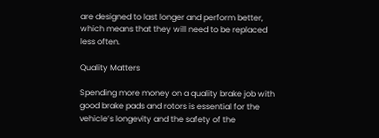are designed to last longer and perform better, which means that they will need to be replaced less often.

Quality Matters

Spending more money on a quality brake job with good brake pads and rotors is essential for the vehicle’s longevity and the safety of the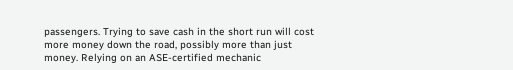passengers. Trying to save cash in the short run will cost more money down the road, possibly more than just money. Relying on an ASE-certified mechanic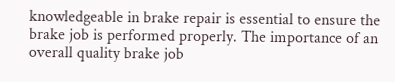knowledgeable in brake repair is essential to ensure the brake job is performed properly. The importance of an overall quality brake job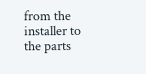from the installer to the parts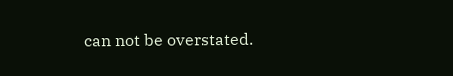can not be overstated.